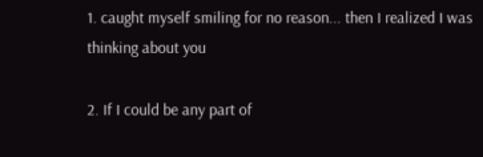1. caught myself smiling for no reason... then I realized I was thinking about you

2. If I could be any part of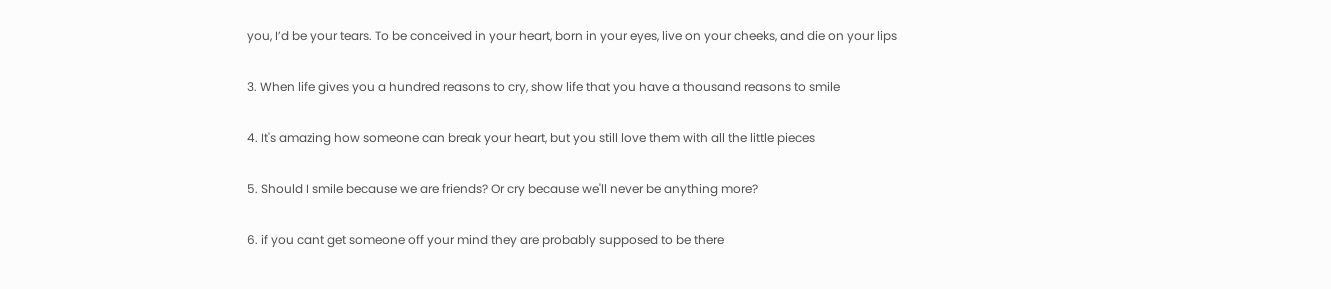you, I’d be your tears. To be conceived in your heart, born in your eyes, live on your cheeks, and die on your lips

3. When life gives you a hundred reasons to cry, show life that you have a thousand reasons to smile

4. It's amazing how someone can break your heart, but you still love them with all the little pieces

5. Should I smile because we are friends? Or cry because we'll never be anything more?

6. if you cant get someone off your mind they are probably supposed to be there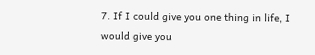7. If I could give you one thing in life, I would give you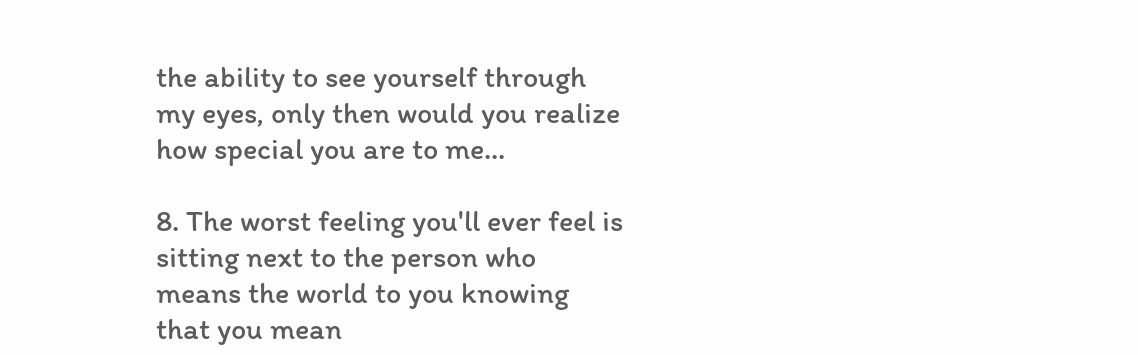the ability to see yourself through my eyes, only then would you realize how special you are to me...

8. The worst feeling you'll ever feel is sitting next to the person who means the world to you knowing that you mean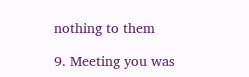nothing to them

9. Meeting you was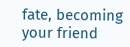fate, becoming your friend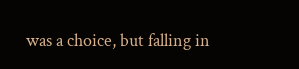was a choice, but falling in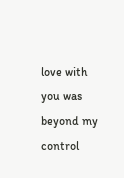love with you was beyond my control